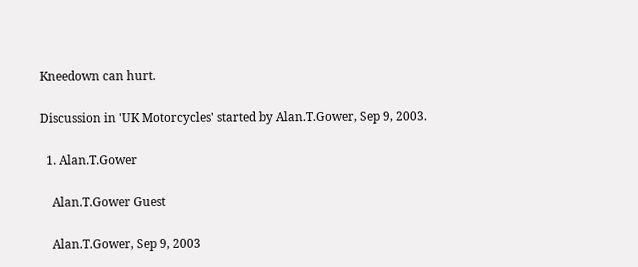Kneedown can hurt.

Discussion in 'UK Motorcycles' started by Alan.T.Gower, Sep 9, 2003.

  1. Alan.T.Gower

    Alan.T.Gower Guest

    Alan.T.Gower, Sep 9, 2003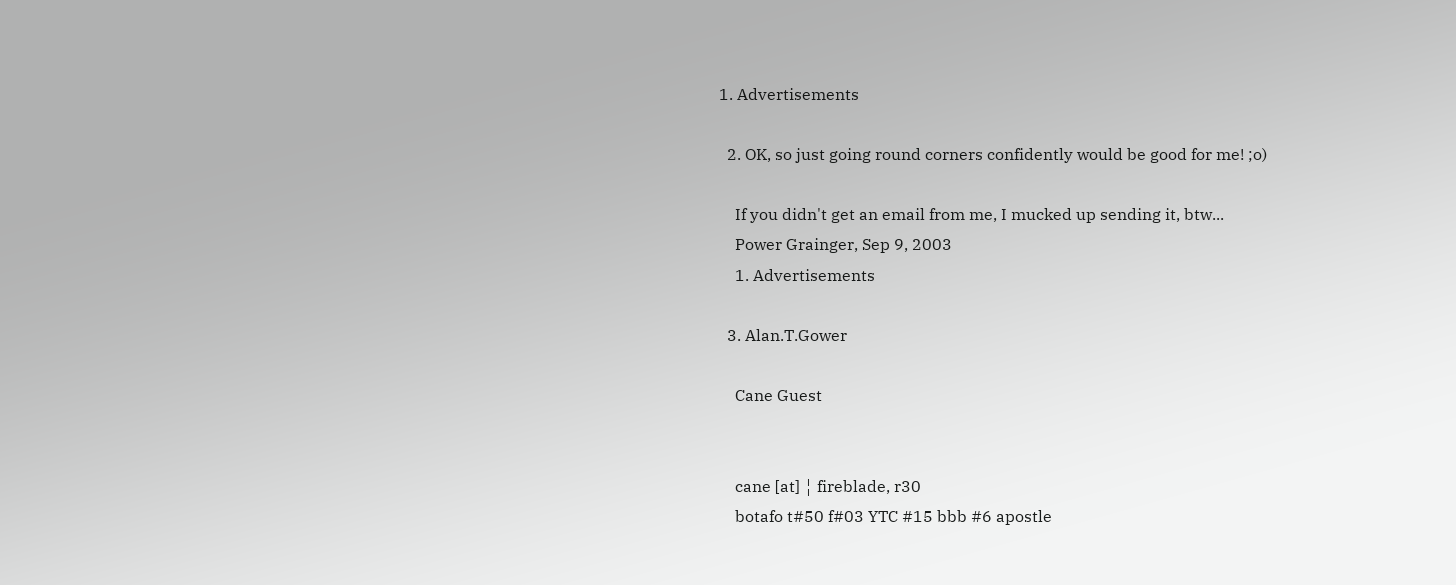1. Advertisements

  2. OK, so just going round corners confidently would be good for me! ;o)

    If you didn't get an email from me, I mucked up sending it, btw...
    Power Grainger, Sep 9, 2003
    1. Advertisements

  3. Alan.T.Gower

    Cane Guest


    cane [at] ¦ fireblade, r30
    botafo t#50 f#03 YTC #15 bbb #6 apostle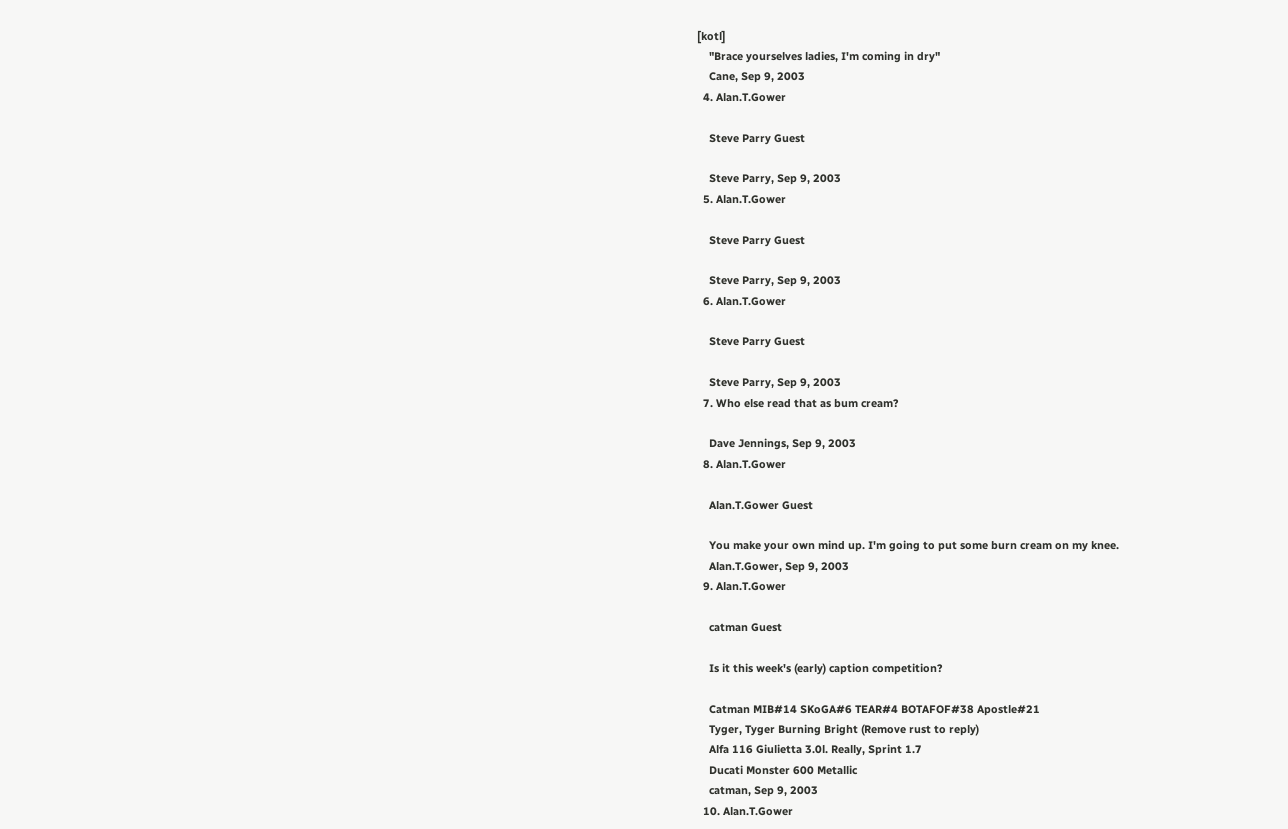[kotl]
    "Brace yourselves ladies, I'm coming in dry"
    Cane, Sep 9, 2003
  4. Alan.T.Gower

    Steve Parry Guest

    Steve Parry, Sep 9, 2003
  5. Alan.T.Gower

    Steve Parry Guest

    Steve Parry, Sep 9, 2003
  6. Alan.T.Gower

    Steve Parry Guest

    Steve Parry, Sep 9, 2003
  7. Who else read that as bum cream?

    Dave Jennings, Sep 9, 2003
  8. Alan.T.Gower

    Alan.T.Gower Guest

    You make your own mind up. I'm going to put some burn cream on my knee.
    Alan.T.Gower, Sep 9, 2003
  9. Alan.T.Gower

    catman Guest

    Is it this week's (early) caption competition?

    Catman MIB#14 SKoGA#6 TEAR#4 BOTAFOF#38 Apostle#21
    Tyger, Tyger Burning Bright (Remove rust to reply)
    Alfa 116 Giulietta 3.0l. Really, Sprint 1.7
    Ducati Monster 600 Metallic
    catman, Sep 9, 2003
  10. Alan.T.Gower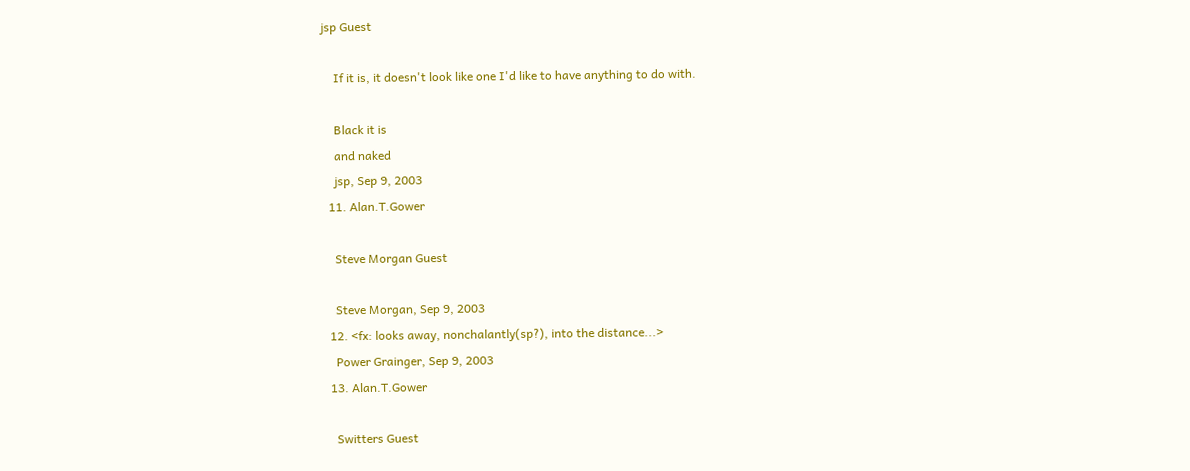jsp Guest

    If it is, it doesn't look like one I'd like to have anything to do with.

    Black it is
    and naked
    jsp, Sep 9, 2003
  11. Alan.T.Gower

    Steve Morgan Guest

    Steve Morgan, Sep 9, 2003
  12. <fx: looks away, nonchalantly(sp?), into the distance...>
    Power Grainger, Sep 9, 2003
  13. Alan.T.Gower

    Switters Guest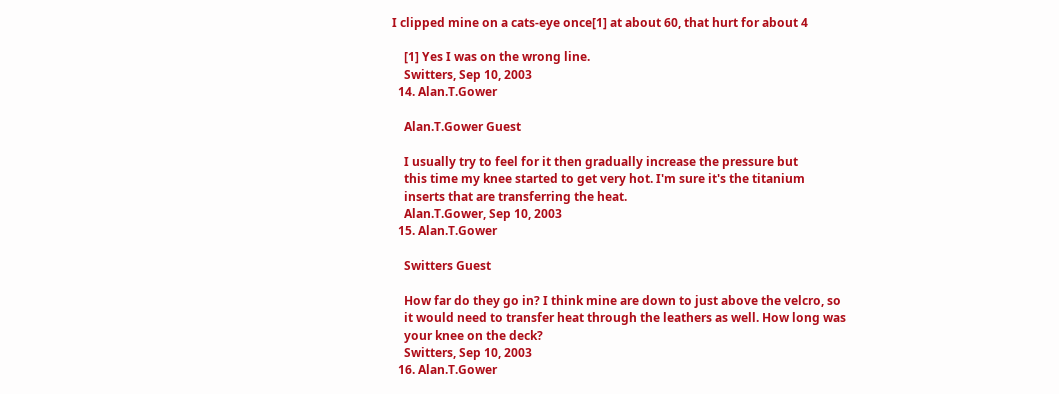I clipped mine on a cats-eye once[1] at about 60, that hurt for about 4

    [1] Yes I was on the wrong line.
    Switters, Sep 10, 2003
  14. Alan.T.Gower

    Alan.T.Gower Guest

    I usually try to feel for it then gradually increase the pressure but
    this time my knee started to get very hot. I'm sure it's the titanium
    inserts that are transferring the heat.
    Alan.T.Gower, Sep 10, 2003
  15. Alan.T.Gower

    Switters Guest

    How far do they go in? I think mine are down to just above the velcro, so
    it would need to transfer heat through the leathers as well. How long was
    your knee on the deck?
    Switters, Sep 10, 2003
  16. Alan.T.Gower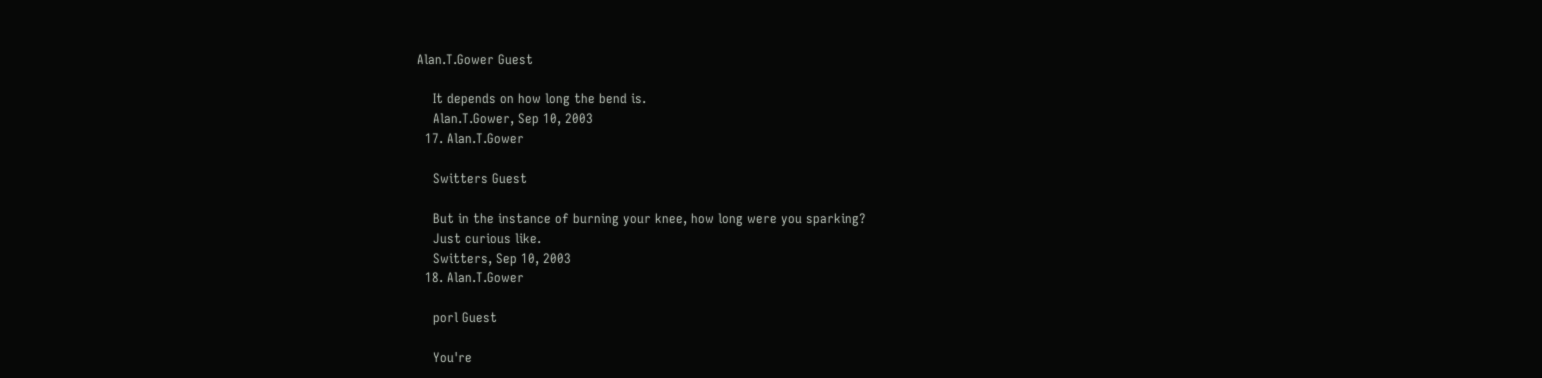Alan.T.Gower Guest

    It depends on how long the bend is.
    Alan.T.Gower, Sep 10, 2003
  17. Alan.T.Gower

    Switters Guest

    But in the instance of burning your knee, how long were you sparking?
    Just curious like.
    Switters, Sep 10, 2003
  18. Alan.T.Gower

    porl Guest

    You're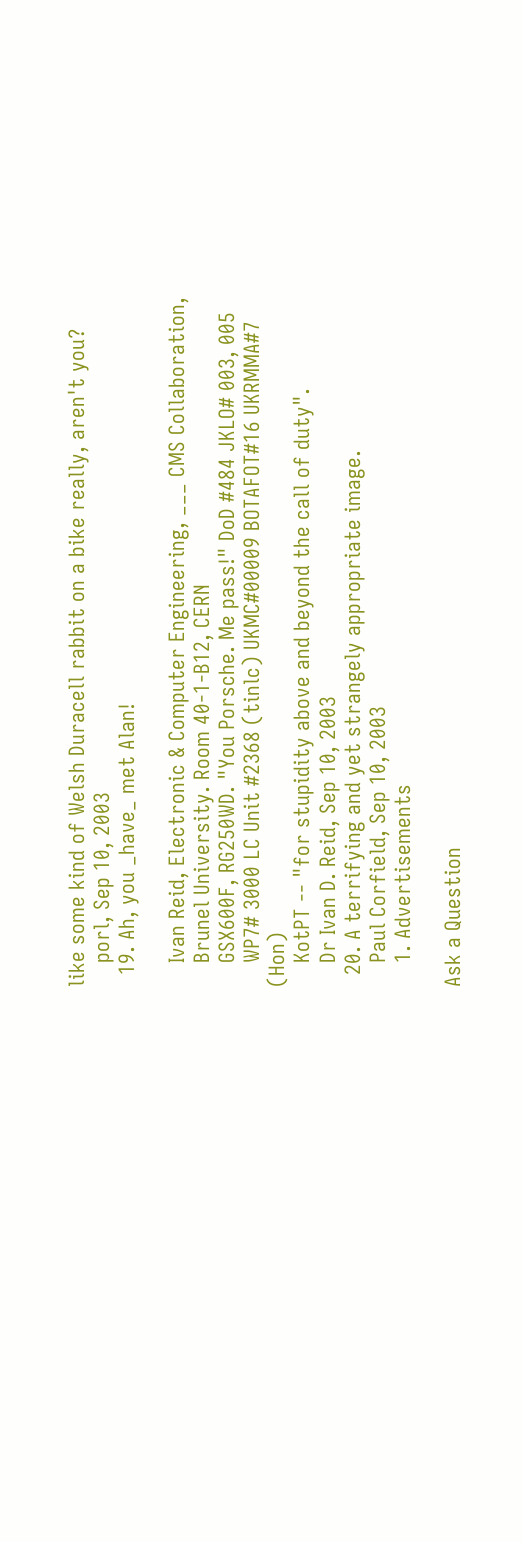like some kind of Welsh Duracell rabbit on a bike really, aren't you?
    porl, Sep 10, 2003
  19. Ah, you _have_ met Alan!

    Ivan Reid, Electronic & Computer Engineering, ___ CMS Collaboration,
    Brunel University. Room 40-1-B12, CERN
    GSX600F, RG250WD. "You Porsche. Me pass!" DoD #484 JKLO# 003, 005
    WP7# 3000 LC Unit #2368 (tinlc) UKMC#00009 BOTAFOT#16 UKRMMA#7 (Hon)
    KotPT -- "for stupidity above and beyond the call of duty".
    Dr Ivan D. Reid, Sep 10, 2003
  20. A terrifying and yet strangely appropriate image.
    Paul Corfield, Sep 10, 2003
    1. Advertisements

Ask a Question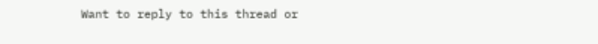Want to reply to this thread or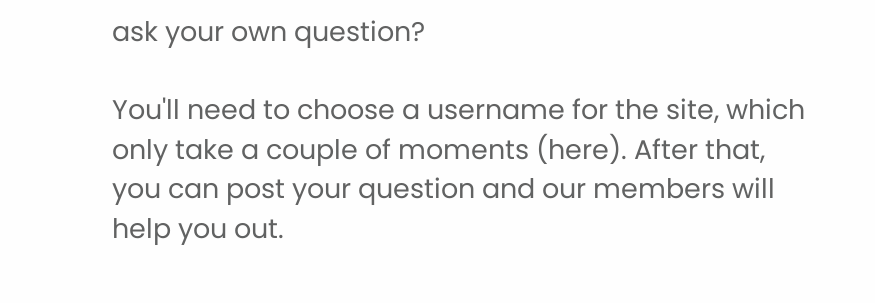ask your own question?

You'll need to choose a username for the site, which only take a couple of moments (here). After that, you can post your question and our members will help you out.